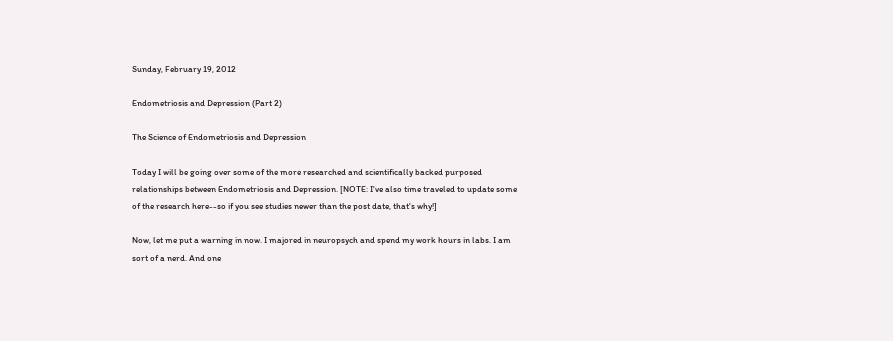Sunday, February 19, 2012

Endometriosis and Depression (Part 2)

The Science of Endometriosis and Depression

Today I will be going over some of the more researched and scientifically backed purposed relationships between Endometriosis and Depression. [NOTE: I've also time traveled to update some of the research here--so if you see studies newer than the post date, that's why!]

Now, let me put a warning in now. I majored in neuropsych and spend my work hours in labs. I am sort of a nerd. And one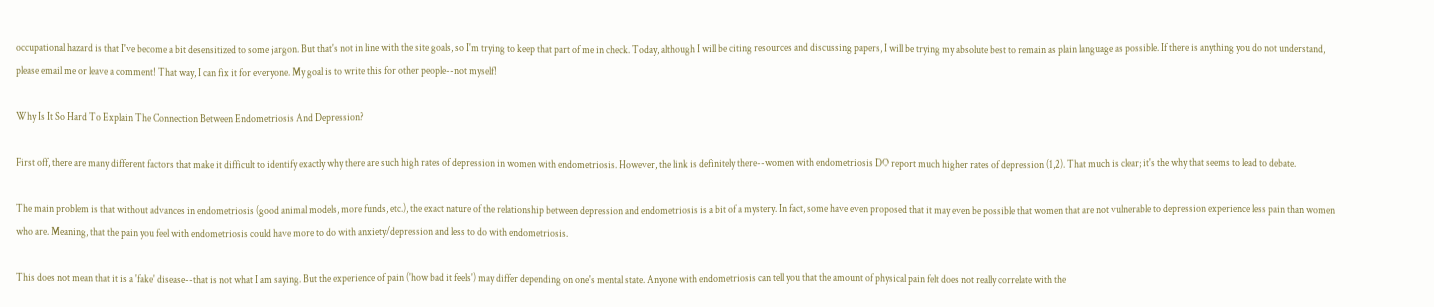occupational hazard is that I've become a bit desensitized to some jargon. But that's not in line with the site goals, so I'm trying to keep that part of me in check. Today, although I will be citing resources and discussing papers, I will be trying my absolute best to remain as plain language as possible. If there is anything you do not understand, please email me or leave a comment! That way, I can fix it for everyone. My goal is to write this for other people--not myself!

Why Is It So Hard To Explain The Connection Between Endometriosis And Depression?

First off, there are many different factors that make it difficult to identify exactly why there are such high rates of depression in women with endometriosis. However, the link is definitely there--women with endometriosis DO report much higher rates of depression (1,2). That much is clear; it's the why that seems to lead to debate.

The main problem is that without advances in endometriosis (good animal models, more funds, etc.), the exact nature of the relationship between depression and endometriosis is a bit of a mystery. In fact, some have even proposed that it may even be possible that women that are not vulnerable to depression experience less pain than women who are. Meaning, that the pain you feel with endometriosis could have more to do with anxiety/depression and less to do with endometriosis.

This does not mean that it is a 'fake' disease--that is not what I am saying. But the experience of pain ('how bad it feels') may differ depending on one's mental state. Anyone with endometriosis can tell you that the amount of physical pain felt does not really correlate with the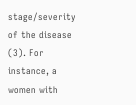stage/severity of the disease (3). For instance, a women with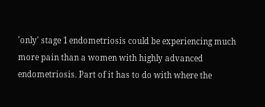'only' stage 1 endometriosis could be experiencing much more pain than a women with highly advanced endometriosis. Part of it has to do with where the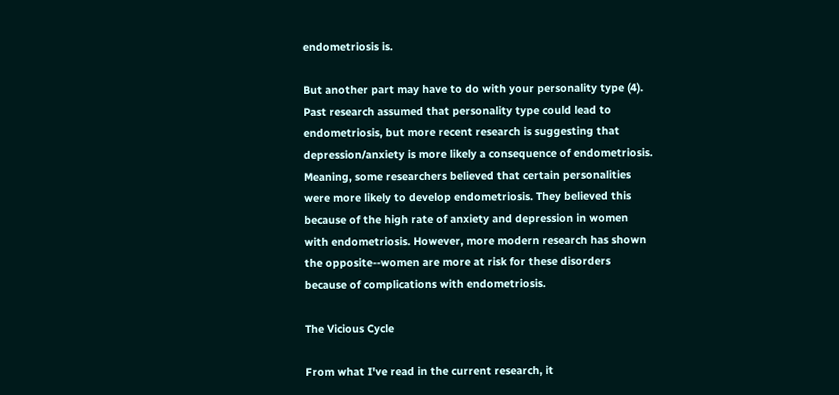endometriosis is.

But another part may have to do with your personality type (4). Past research assumed that personality type could lead to endometriosis, but more recent research is suggesting that depression/anxiety is more likely a consequence of endometriosis. Meaning, some researchers believed that certain personalities were more likely to develop endometriosis. They believed this because of the high rate of anxiety and depression in women with endometriosis. However, more modern research has shown the opposite--women are more at risk for these disorders because of complications with endometriosis.

The Vicious Cycle

From what I've read in the current research, it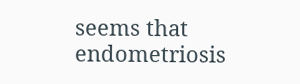seems that endometriosis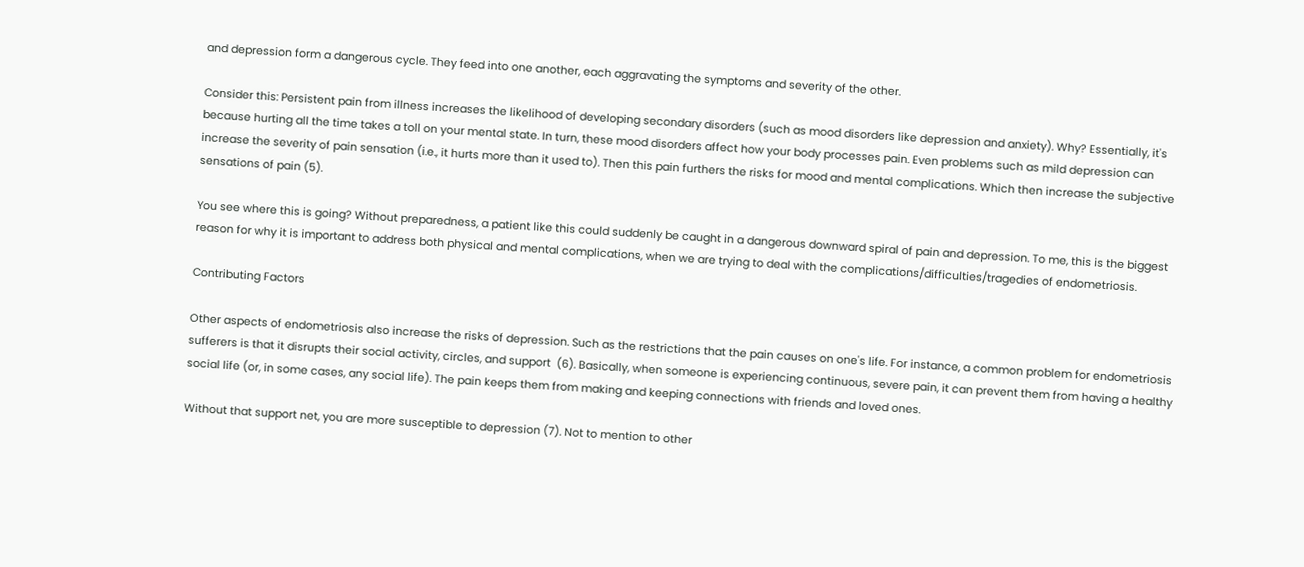and depression form a dangerous cycle. They feed into one another, each aggravating the symptoms and severity of the other.

Consider this: Persistent pain from illness increases the likelihood of developing secondary disorders (such as mood disorders like depression and anxiety). Why? Essentially, it's because hurting all the time takes a toll on your mental state. In turn, these mood disorders affect how your body processes pain. Even problems such as mild depression can increase the severity of pain sensation (i.e., it hurts more than it used to). Then this pain furthers the risks for mood and mental complications. Which then increase the subjective sensations of pain (5).

You see where this is going? Without preparedness, a patient like this could suddenly be caught in a dangerous downward spiral of pain and depression. To me, this is the biggest reason for why it is important to address both physical and mental complications, when we are trying to deal with the complications/difficulties/tragedies of endometriosis.

Contributing Factors

Other aspects of endometriosis also increase the risks of depression. Such as the restrictions that the pain causes on one's life. For instance, a common problem for endometriosis sufferers is that it disrupts their social activity, circles, and support  (6). Basically, when someone is experiencing continuous, severe pain, it can prevent them from having a healthy social life (or, in some cases, any social life). The pain keeps them from making and keeping connections with friends and loved ones.

Without that support net, you are more susceptible to depression (7). Not to mention to other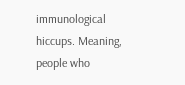immunological hiccups. Meaning, people who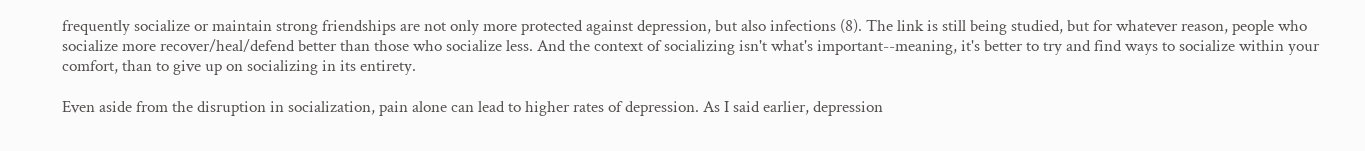frequently socialize or maintain strong friendships are not only more protected against depression, but also infections (8). The link is still being studied, but for whatever reason, people who socialize more recover/heal/defend better than those who socialize less. And the context of socializing isn't what's important--meaning, it's better to try and find ways to socialize within your comfort, than to give up on socializing in its entirety.

Even aside from the disruption in socialization, pain alone can lead to higher rates of depression. As I said earlier, depression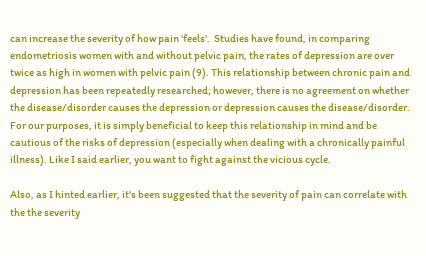can increase the severity of how pain 'feels'.  Studies have found, in comparing endometriosis women with and without pelvic pain, the rates of depression are over twice as high in women with pelvic pain (9). This relationship between chronic pain and depression has been repeatedly researched; however, there is no agreement on whether the disease/disorder causes the depression or depression causes the disease/disorder. For our purposes, it is simply beneficial to keep this relationship in mind and be cautious of the risks of depression (especially when dealing with a chronically painful illness). Like I said earlier, you want to fight against the vicious cycle.

Also, as I hinted earlier, it's been suggested that the severity of pain can correlate with the the severity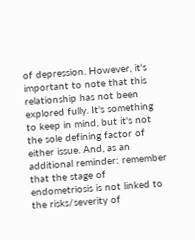of depression. However, it's important to note that this relationship has not been explored fully. It's something to keep in mind, but it's not the sole defining factor of either issue. And, as an additional reminder: remember that the stage of endometriosis is not linked to the risks/severity of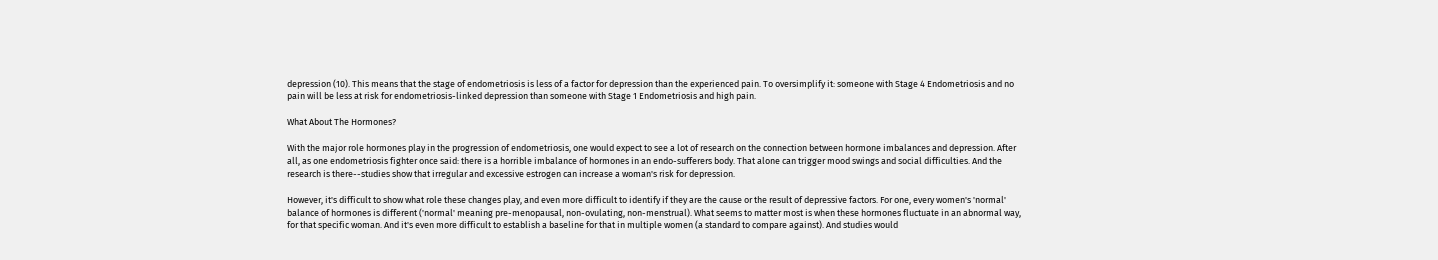depression (10). This means that the stage of endometriosis is less of a factor for depression than the experienced pain. To oversimplify it: someone with Stage 4 Endometriosis and no pain will be less at risk for endometriosis-linked depression than someone with Stage 1 Endometriosis and high pain.

What About The Hormones?

With the major role hormones play in the progression of endometriosis, one would expect to see a lot of research on the connection between hormone imbalances and depression. After all, as one endometriosis fighter once said: there is a horrible imbalance of hormones in an endo-sufferers body. That alone can trigger mood swings and social difficulties. And the research is there--studies show that irregular and excessive estrogen can increase a woman's risk for depression.

However, it's difficult to show what role these changes play, and even more difficult to identify if they are the cause or the result of depressive factors. For one, every women's 'normal' balance of hormones is different ('normal' meaning pre-menopausal, non-ovulating, non-menstrual). What seems to matter most is when these hormones fluctuate in an abnormal way, for that specific woman. And it's even more difficult to establish a baseline for that in multiple women (a standard to compare against). And studies would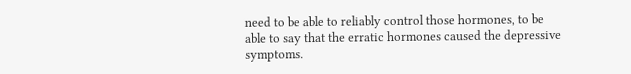need to be able to reliably control those hormones, to be able to say that the erratic hormones caused the depressive symptoms.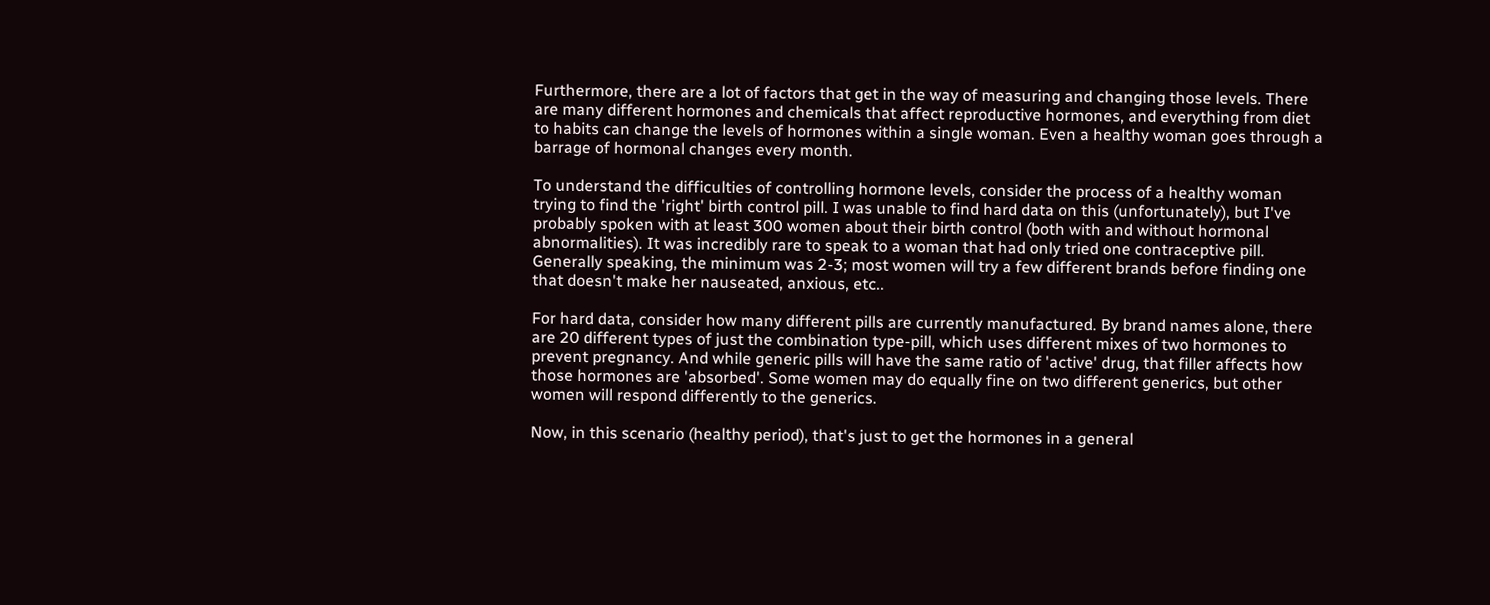Furthermore, there are a lot of factors that get in the way of measuring and changing those levels. There are many different hormones and chemicals that affect reproductive hormones, and everything from diet to habits can change the levels of hormones within a single woman. Even a healthy woman goes through a barrage of hormonal changes every month.

To understand the difficulties of controlling hormone levels, consider the process of a healthy woman trying to find the 'right' birth control pill. I was unable to find hard data on this (unfortunately), but I've probably spoken with at least 300 women about their birth control (both with and without hormonal abnormalities). It was incredibly rare to speak to a woman that had only tried one contraceptive pill. Generally speaking, the minimum was 2-3; most women will try a few different brands before finding one that doesn't make her nauseated, anxious, etc..

For hard data, consider how many different pills are currently manufactured. By brand names alone, there are 20 different types of just the combination type-pill, which uses different mixes of two hormones to prevent pregnancy. And while generic pills will have the same ratio of 'active' drug, that filler affects how those hormones are 'absorbed'. Some women may do equally fine on two different generics, but other women will respond differently to the generics.

Now, in this scenario (healthy period), that's just to get the hormones in a general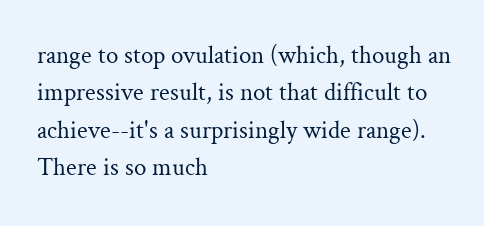range to stop ovulation (which, though an impressive result, is not that difficult to achieve--it's a surprisingly wide range). There is so much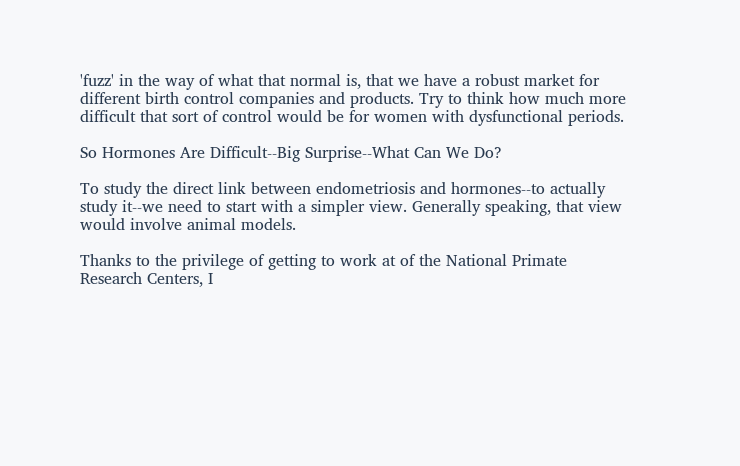'fuzz' in the way of what that normal is, that we have a robust market for different birth control companies and products. Try to think how much more difficult that sort of control would be for women with dysfunctional periods.

So Hormones Are Difficult--Big Surprise--What Can We Do?

To study the direct link between endometriosis and hormones--to actually study it--we need to start with a simpler view. Generally speaking, that view would involve animal models.

Thanks to the privilege of getting to work at of the National Primate Research Centers, I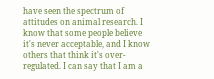have seen the spectrum of attitudes on animal research. I know that some people believe it's never acceptable, and I know others that think it's over-regulated. I can say that I am a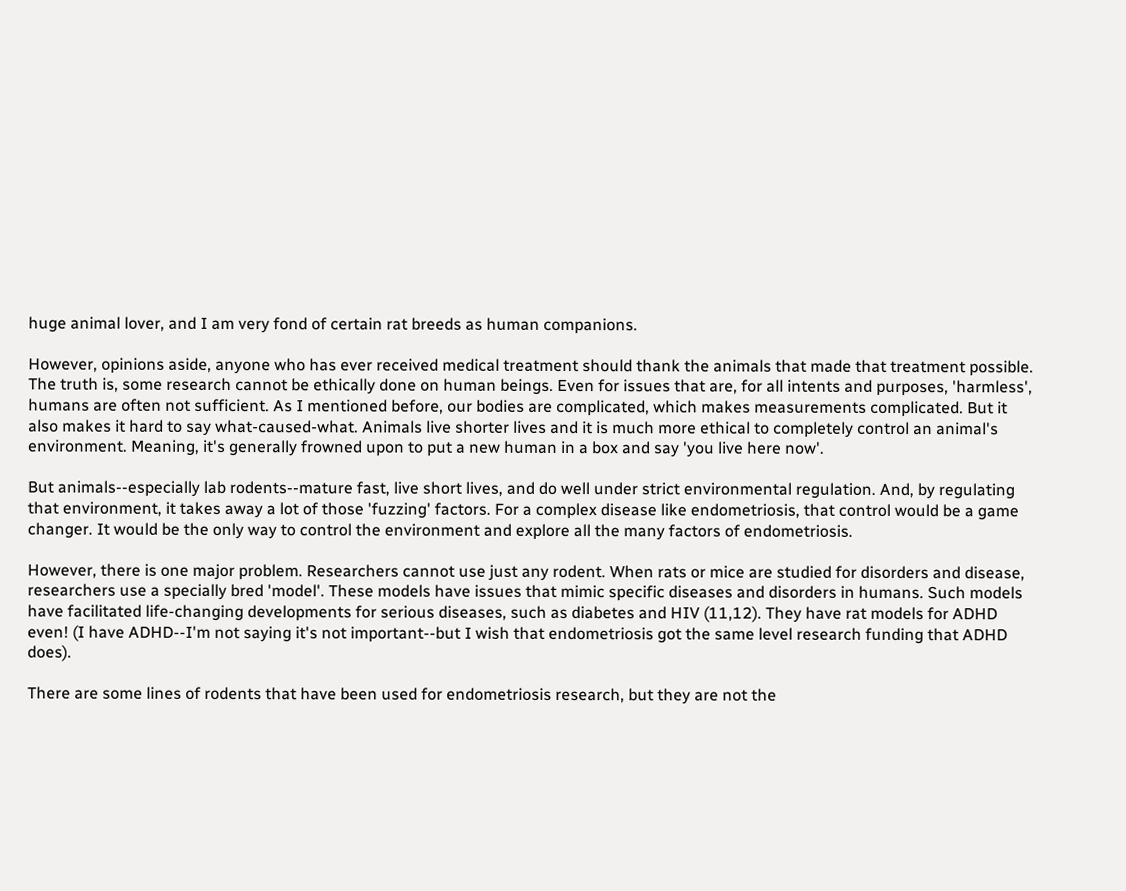huge animal lover, and I am very fond of certain rat breeds as human companions.

However, opinions aside, anyone who has ever received medical treatment should thank the animals that made that treatment possible. The truth is, some research cannot be ethically done on human beings. Even for issues that are, for all intents and purposes, 'harmless', humans are often not sufficient. As I mentioned before, our bodies are complicated, which makes measurements complicated. But it also makes it hard to say what-caused-what. Animals live shorter lives and it is much more ethical to completely control an animal's environment. Meaning, it's generally frowned upon to put a new human in a box and say 'you live here now'.

But animals--especially lab rodents--mature fast, live short lives, and do well under strict environmental regulation. And, by regulating that environment, it takes away a lot of those 'fuzzing' factors. For a complex disease like endometriosis, that control would be a game changer. It would be the only way to control the environment and explore all the many factors of endometriosis.

However, there is one major problem. Researchers cannot use just any rodent. When rats or mice are studied for disorders and disease, researchers use a specially bred 'model'. These models have issues that mimic specific diseases and disorders in humans. Such models have facilitated life-changing developments for serious diseases, such as diabetes and HIV (11,12). They have rat models for ADHD even! (I have ADHD--I'm not saying it's not important--but I wish that endometriosis got the same level research funding that ADHD does).

There are some lines of rodents that have been used for endometriosis research, but they are not the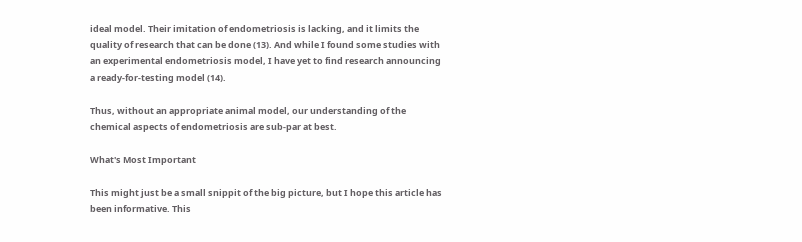ideal model. Their imitation of endometriosis is lacking, and it limits the quality of research that can be done (13). And while I found some studies with an experimental endometriosis model, I have yet to find research announcing a ready-for-testing model (14).

Thus, without an appropriate animal model, our understanding of the chemical aspects of endometriosis are sub-par at best.

What's Most Important

This might just be a small snippit of the big picture, but I hope this article has been informative. This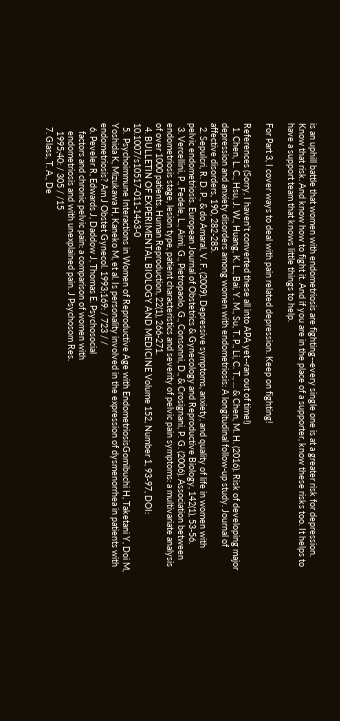is an uphill battle that women with endometriosis are fighting--every single one is at a greater risk for depression. Know that risk. And know how to fight it. And if you are in the place of a supporter, know these risks too. It helps to have a support team that knows little things to help.

For Part 3, I cover ways to deal with pain related depression. Keep on fighting!

References (Sorry, I haven't converted these all into APA yet--ran out of time!)
  1. Chen, L. C., Hsu, J. W., Huang, K. L., Bai, Y. M., Su, T. P., Li, C. T., ... & Chen, M. H. (2016). Risk of developing major depression and anxiety disorders among women with endometriosis: A longitudinal follow-up study. Journal of affective disorders, 190, 282-285.
  2. Sepulcri, R. D. P., & do Amaral, V. F. (2009). Depressive symptoms, anxiety, and quality of life in women with pelvic endometriosis. European Journal of Obstetrics & Gynecology and Reproductive Biology, 142(1), 53-56.
  3. Vercellini, P., Fedele, L., Aimi, G., Pietropaolo, G., Consonni, D., & Crosignani, P. G. (2006). Association between endometriosis stage, lesion type, patient characteristics and severity of pelvic pain symptoms: a multivariate analysis of over 1000 patients. Human Reproduction, 22(1), 266-271.
  4. BULLETIN OF EXPERIMENTAL BIOLOGY AND MEDICINE Volume 152, Number 1, 93-97, DOI: 10.1007/s10517-011-1463-0
  5.  Psychoimmune Interactions in Women of Reproductive Age with EndometriosisGomibuchi H, Taketani Y, Doi M, Yoshida K, Mizukawa H, Kaneko M, et al. Is personality involved in the expression of dysmenorrhea in patients with endometriosis? Am J Obstet Gynecol. 1993;169: / 723 / /
  6. Peveler R, Edwards J, Daddow J, Thomas E. Psychosocial
    factors and chronic pelvic pain: a comparison of women with
    endometriosis and with unexplained pain. J Psychosom Res.
    1995;40: / 305 / /15
  7. Glass, T. A., De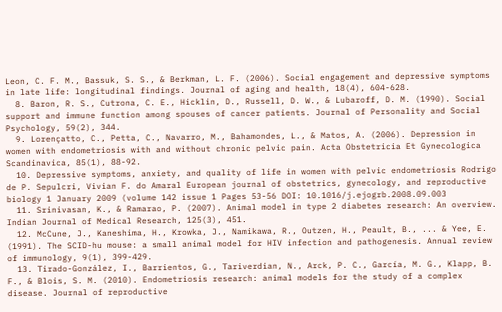Leon, C. F. M., Bassuk, S. S., & Berkman, L. F. (2006). Social engagement and depressive symptoms in late life: longitudinal findings. Journal of aging and health, 18(4), 604-628.
  8. Baron, R. S., Cutrona, C. E., Hicklin, D., Russell, D. W., & Lubaroff, D. M. (1990). Social support and immune function among spouses of cancer patients. Journal of Personality and Social Psychology, 59(2), 344.
  9. Lorençatto, C., Petta, C., Navarro, M., Bahamondes, L., & Matos, A. (2006). Depression in women with endometriosis with and without chronic pelvic pain. Acta Obstetricia Et Gynecologica Scandinavica, 85(1), 88-92.
  10. Depressive symptoms, anxiety, and quality of life in women with pelvic endometriosis Rodrigo de P. Sepulcri, Vivian F. do Amaral European journal of obstetrics, gynecology, and reproductive biology 1 January 2009 (volume 142 issue 1 Pages 53-56 DOI: 10.1016/j.ejogrb.2008.09.003
  11. Srinivasan, K., & Ramarao, P. (2007). Animal model in type 2 diabetes research: An overview. Indian Journal of Medical Research, 125(3), 451.
  12. McCune, J., Kaneshima, H., Krowka, J., Namikawa, R., Outzen, H., Peault, B., ... & Yee, E. (1991). The SCID-hu mouse: a small animal model for HIV infection and pathogenesis. Annual review of immunology, 9(1), 399-429.
  13. Tirado-González, I., Barrientos, G., Tariverdian, N., Arck, P. C., García, M. G., Klapp, B. F., & Blois, S. M. (2010). Endometriosis research: animal models for the study of a complex disease. Journal of reproductive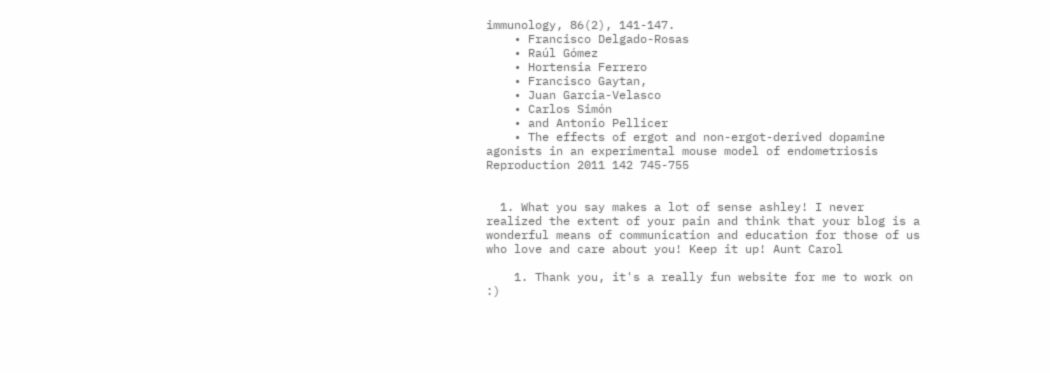immunology, 86(2), 141-147.
    • Francisco Delgado-Rosas
    • Raúl Gómez
    • Hortensia Ferrero
    • Francisco Gaytan,
    • Juan Garcia-Velasco
    • Carlos Simón
    • and Antonio Pellicer
    • The effects of ergot and non-ergot-derived dopamine agonists in an experimental mouse model of endometriosis Reproduction 2011 142 745-755


  1. What you say makes a lot of sense ashley! I never realized the extent of your pain and think that your blog is a wonderful means of communication and education for those of us who love and care about you! Keep it up! Aunt Carol

    1. Thank you, it's a really fun website for me to work on :)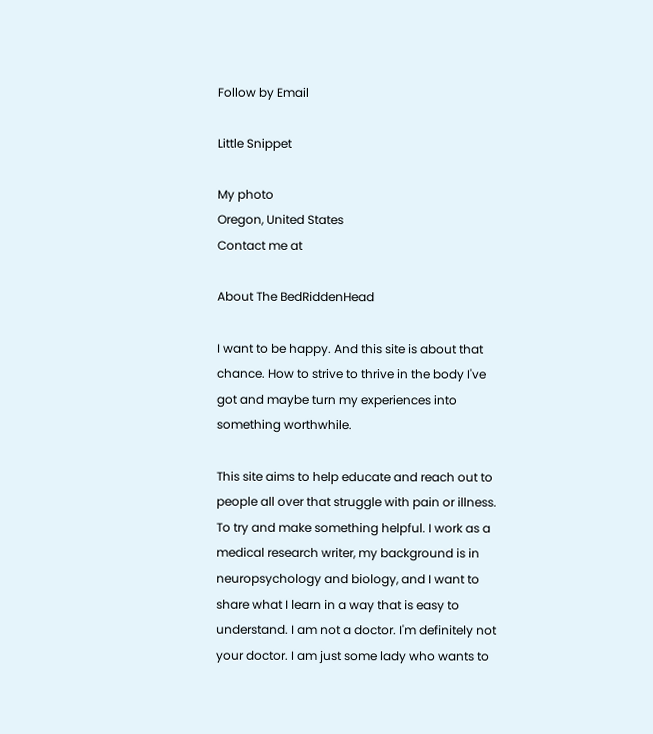Follow by Email

Little Snippet

My photo
Oregon, United States
Contact me at

About The BedRiddenHead

I want to be happy. And this site is about that chance. How to strive to thrive in the body I've got and maybe turn my experiences into something worthwhile.

This site aims to help educate and reach out to people all over that struggle with pain or illness. To try and make something helpful. I work as a medical research writer, my background is in neuropsychology and biology, and I want to share what I learn in a way that is easy to understand. I am not a doctor. I'm definitely not your doctor. I am just some lady who wants to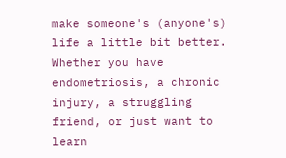make someone's (anyone's) life a little bit better. Whether you have endometriosis, a chronic injury, a struggling friend, or just want to learn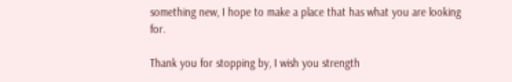something new, I hope to make a place that has what you are looking for.

Thank you for stopping by, I wish you strength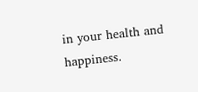in your health and happiness.